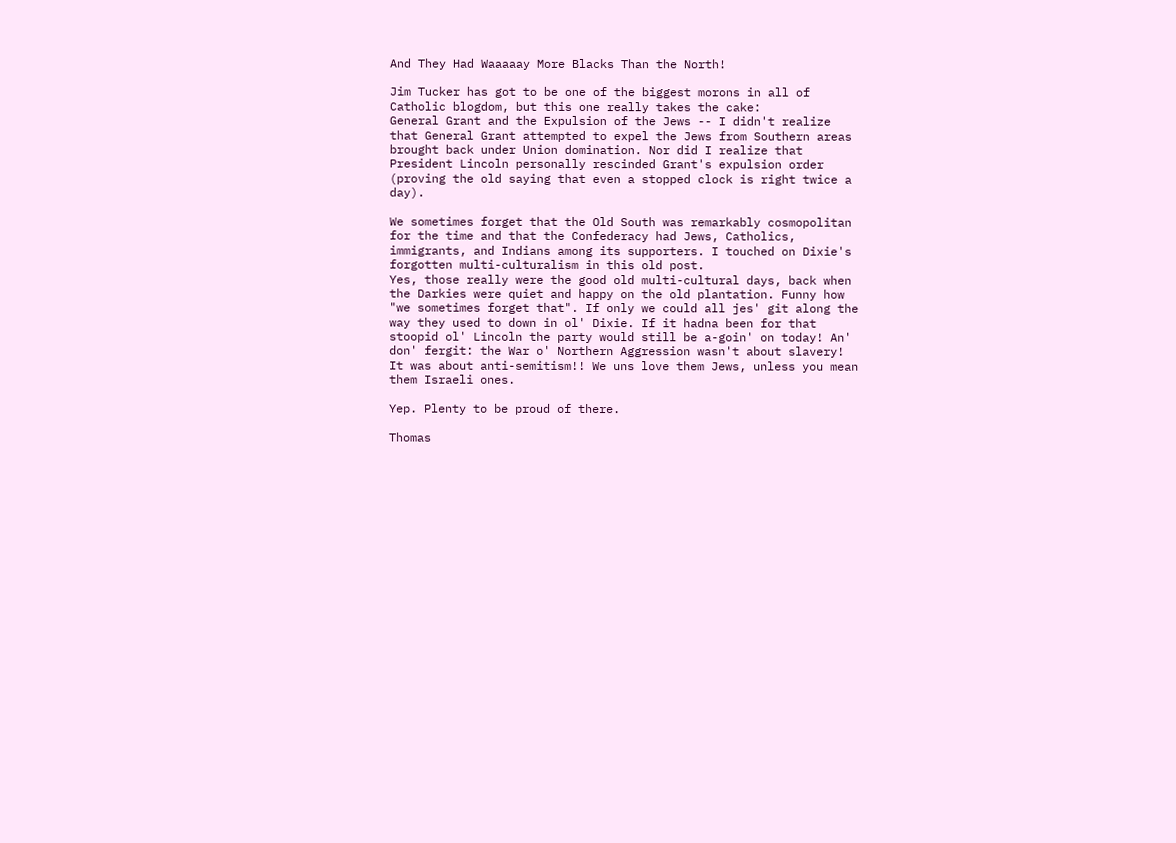And They Had Waaaaay More Blacks Than the North!

Jim Tucker has got to be one of the biggest morons in all of Catholic blogdom, but this one really takes the cake:
General Grant and the Expulsion of the Jews -- I didn't realize that General Grant attempted to expel the Jews from Southern areas brought back under Union domination. Nor did I realize that President Lincoln personally rescinded Grant's expulsion order (proving the old saying that even a stopped clock is right twice a day).

We sometimes forget that the Old South was remarkably cosmopolitan for the time and that the Confederacy had Jews, Catholics, immigrants, and Indians among its supporters. I touched on Dixie's forgotten multi-culturalism in this old post.
Yes, those really were the good old multi-cultural days, back when the Darkies were quiet and happy on the old plantation. Funny how "we sometimes forget that". If only we could all jes' git along the way they used to down in ol' Dixie. If it hadna been for that stoopid ol' Lincoln the party would still be a-goin' on today! An' don' fergit: the War o' Northern Aggression wasn't about slavery! It was about anti-semitism!! We uns love them Jews, unless you mean them Israeli ones.

Yep. Plenty to be proud of there.

Thomas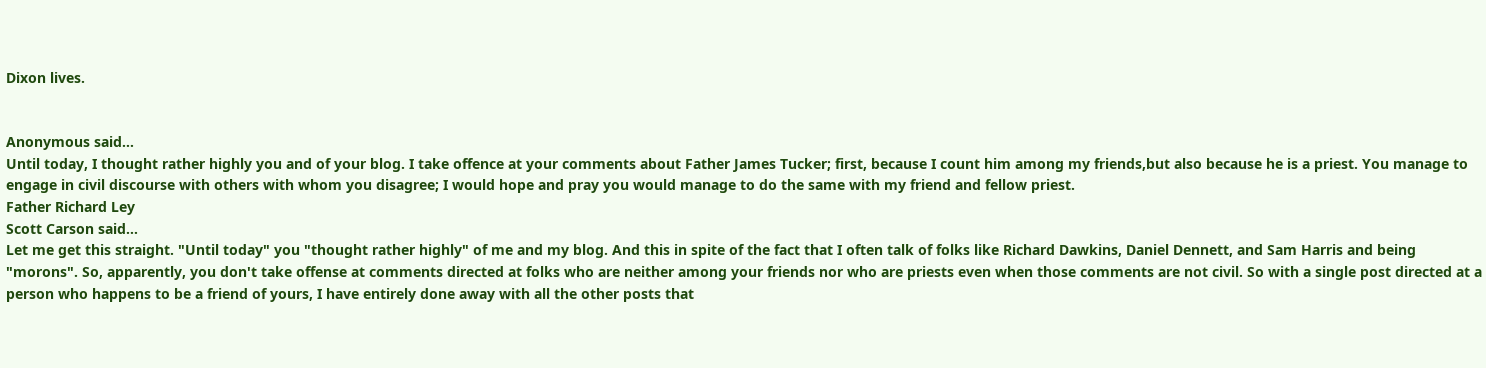Dixon lives.


Anonymous said…
Until today, I thought rather highly you and of your blog. I take offence at your comments about Father James Tucker; first, because I count him among my friends,but also because he is a priest. You manage to engage in civil discourse with others with whom you disagree; I would hope and pray you would manage to do the same with my friend and fellow priest.
Father Richard Ley
Scott Carson said…
Let me get this straight. "Until today" you "thought rather highly" of me and my blog. And this in spite of the fact that I often talk of folks like Richard Dawkins, Daniel Dennett, and Sam Harris and being "morons". So, apparently, you don't take offense at comments directed at folks who are neither among your friends nor who are priests even when those comments are not civil. So with a single post directed at a person who happens to be a friend of yours, I have entirely done away with all the other posts that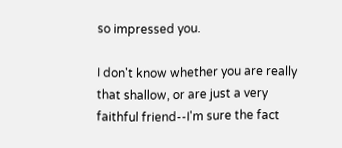so impressed you.

I don't know whether you are really that shallow, or are just a very faithful friend--I'm sure the fact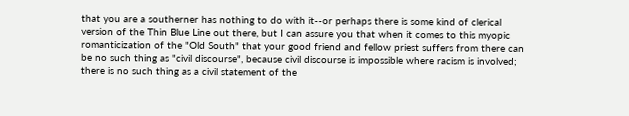that you are a southerner has nothing to do with it--or perhaps there is some kind of clerical version of the Thin Blue Line out there, but I can assure you that when it comes to this myopic romanticization of the "Old South" that your good friend and fellow priest suffers from there can be no such thing as "civil discourse", because civil discourse is impossible where racism is involved; there is no such thing as a civil statement of the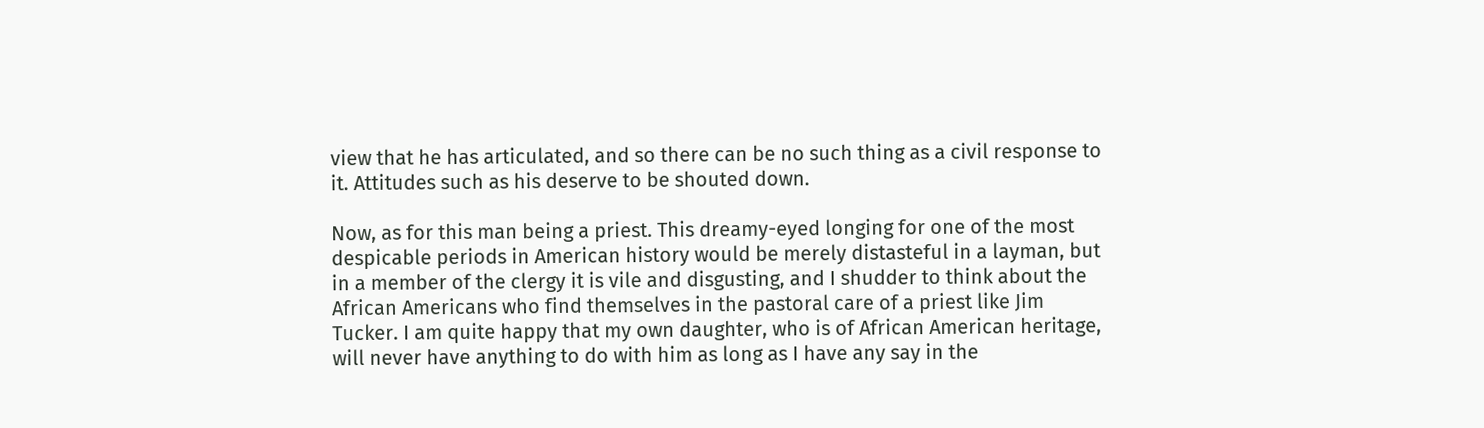view that he has articulated, and so there can be no such thing as a civil response to it. Attitudes such as his deserve to be shouted down.

Now, as for this man being a priest. This dreamy-eyed longing for one of the most despicable periods in American history would be merely distasteful in a layman, but in a member of the clergy it is vile and disgusting, and I shudder to think about the African Americans who find themselves in the pastoral care of a priest like Jim Tucker. I am quite happy that my own daughter, who is of African American heritage, will never have anything to do with him as long as I have any say in the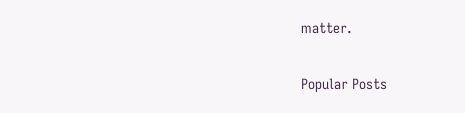matter.

Popular Posts